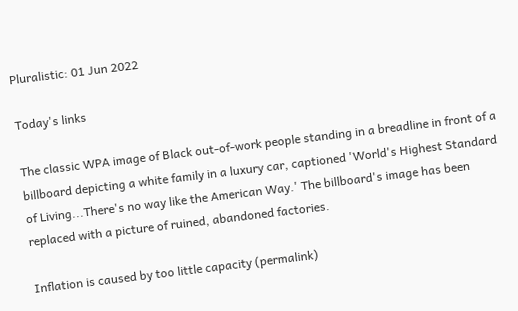Pluralistic: 01 Jun 2022

Today's links

The classic WPA image of Black out-of-work people standing in a breadline in front of a billboard depicting a white family in a luxury car, captioned 'World's Highest Standard of Living...There's no way like the American Way.' The billboard's image has been replaced with a picture of ruined, abandoned factories.

Inflation is caused by too little capacity (permalink)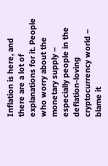Inflation is here, and there are a lot of explanations for it. People who worry about the monetary supply – especially people in the deflation-loving cryptocurrency world – blame it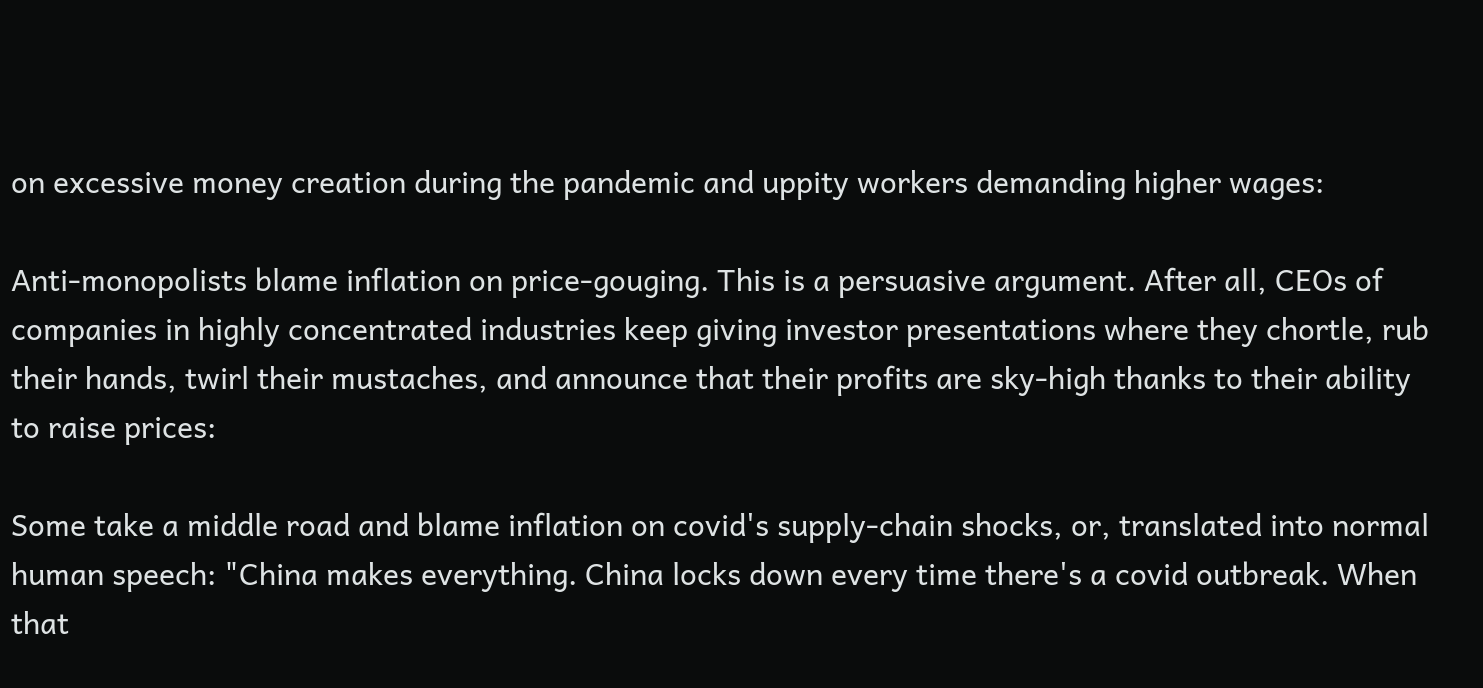on excessive money creation during the pandemic and uppity workers demanding higher wages:

Anti-monopolists blame inflation on price-gouging. This is a persuasive argument. After all, CEOs of companies in highly concentrated industries keep giving investor presentations where they chortle, rub their hands, twirl their mustaches, and announce that their profits are sky-high thanks to their ability to raise prices:

Some take a middle road and blame inflation on covid's supply-chain shocks, or, translated into normal human speech: "China makes everything. China locks down every time there's a covid outbreak. When that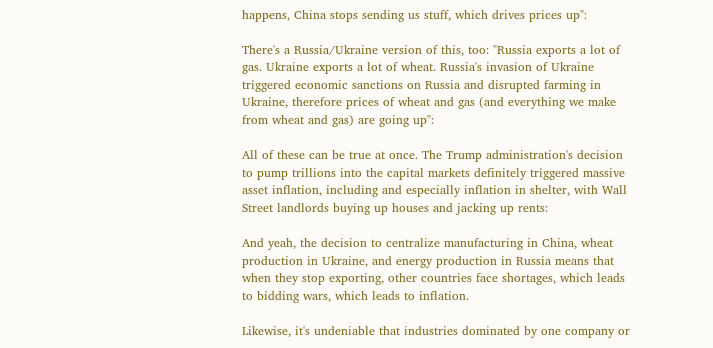happens, China stops sending us stuff, which drives prices up":

There's a Russia/Ukraine version of this, too: "Russia exports a lot of gas. Ukraine exports a lot of wheat. Russia's invasion of Ukraine triggered economic sanctions on Russia and disrupted farming in Ukraine, therefore prices of wheat and gas (and everything we make from wheat and gas) are going up":

All of these can be true at once. The Trump administration's decision to pump trillions into the capital markets definitely triggered massive asset inflation, including and especially inflation in shelter, with Wall Street landlords buying up houses and jacking up rents:

And yeah, the decision to centralize manufacturing in China, wheat production in Ukraine, and energy production in Russia means that when they stop exporting, other countries face shortages, which leads to bidding wars, which leads to inflation.

Likewise, it's undeniable that industries dominated by one company or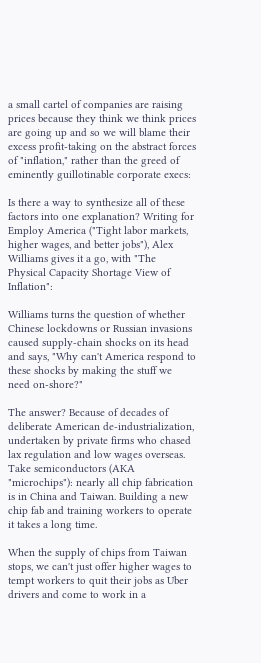a small cartel of companies are raising prices because they think we think prices are going up and so we will blame their excess profit-taking on the abstract forces of "inflation," rather than the greed of eminently guillotinable corporate execs:

Is there a way to synthesize all of these factors into one explanation? Writing for Employ America ("Tight labor markets, higher wages, and better jobs"), Alex Williams gives it a go, with "The Physical Capacity Shortage View of Inflation":

Williams turns the question of whether Chinese lockdowns or Russian invasions caused supply-chain shocks on its head and says, "Why can't America respond to these shocks by making the stuff we need on-shore?"

The answer? Because of decades of deliberate American de-industrialization, undertaken by private firms who chased lax regulation and low wages overseas. Take semiconductors (AKA "microchips"): nearly all chip fabrication is in China and Taiwan. Building a new chip fab and training workers to operate it takes a long time.

When the supply of chips from Taiwan stops, we can't just offer higher wages to tempt workers to quit their jobs as Uber drivers and come to work in a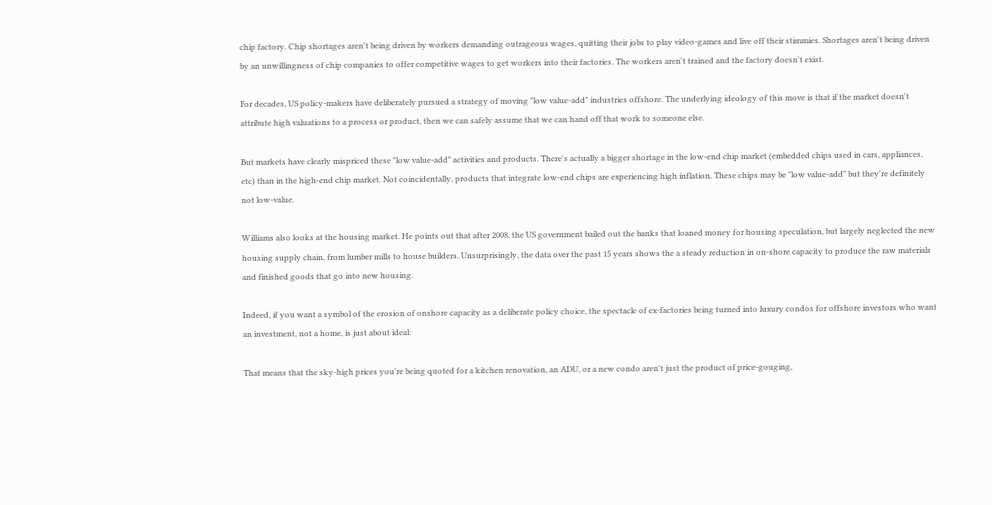chip factory. Chip shortages aren't being driven by workers demanding outrageous wages, quitting their jobs to play video-games and live off their stimmies. Shortages aren't being driven by an unwillingness of chip companies to offer competitive wages to get workers into their factories. The workers aren't trained and the factory doesn't exist.

For decades, US policy-makers have deliberately pursued a strategy of moving "low value-add" industries offshore. The underlying ideology of this move is that if the market doesn't attribute high valuations to a process or product, then we can safely assume that we can hand off that work to someone else.

But markets have clearly mispriced these "low value-add" activities and products. There's actually a bigger shortage in the low-end chip market (embedded chips used in cars, appliances, etc) than in the high-end chip market. Not coincidentally, products that integrate low-end chips are experiencing high inflation. These chips may be "low value-add" but they're definitely not low-value.

Williams also looks at the housing market. He points out that after 2008, the US government bailed out the banks that loaned money for housing speculation, but largely neglected the new housing supply chain, from lumber mills to house builders. Unsurprisingly, the data over the past 15 years shows the a steady reduction in on-shore capacity to produce the raw materials and finished goods that go into new housing.

Indeed, if you want a symbol of the erosion of onshore capacity as a deliberate policy choice, the spectacle of ex-factories being turned into luxury condos for offshore investors who want an investment, not a home, is just about ideal:

That means that the sky-high prices you're being quoted for a kitchen renovation, an ADU, or a new condo aren't just the product of price-gouging,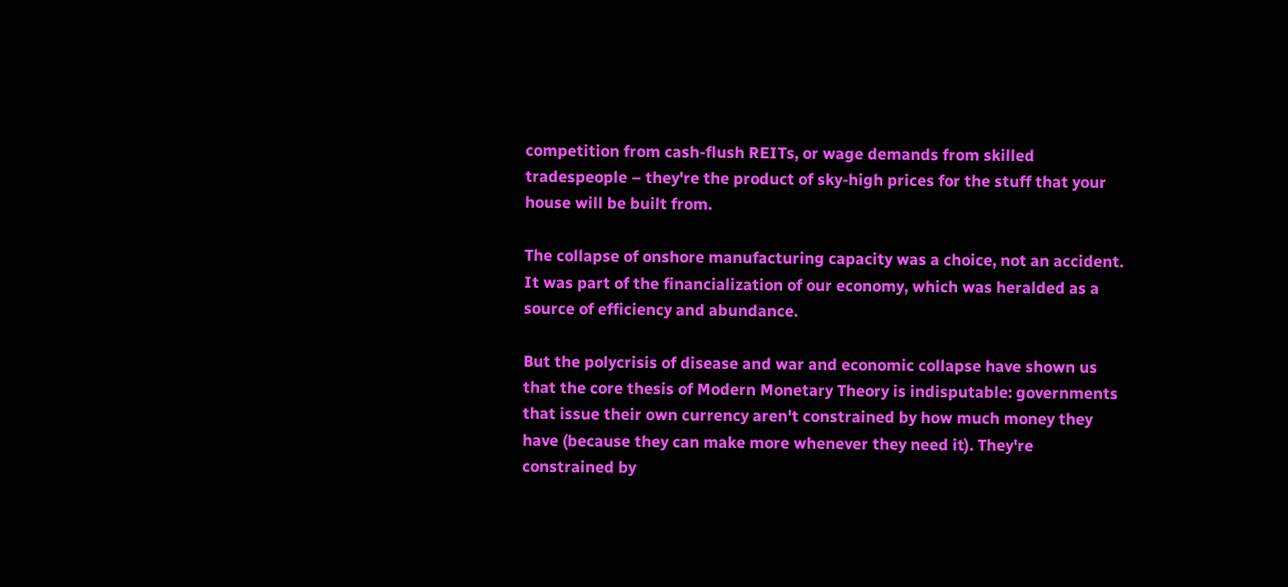competition from cash-flush REITs, or wage demands from skilled tradespeople – they're the product of sky-high prices for the stuff that your house will be built from.

The collapse of onshore manufacturing capacity was a choice, not an accident. It was part of the financialization of our economy, which was heralded as a source of efficiency and abundance.

But the polycrisis of disease and war and economic collapse have shown us that the core thesis of Modern Monetary Theory is indisputable: governments that issue their own currency aren't constrained by how much money they have (because they can make more whenever they need it). They're constrained by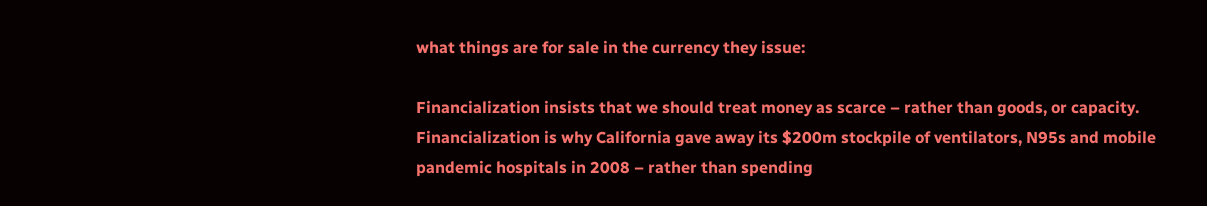what things are for sale in the currency they issue:

Financialization insists that we should treat money as scarce – rather than goods, or capacity. Financialization is why California gave away its $200m stockpile of ventilators, N95s and mobile pandemic hospitals in 2008 – rather than spending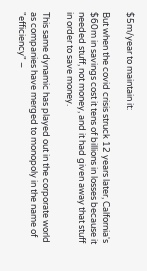$5m/year to maintain it:

But when the covid crisis struck 12 years later, Calfornia's $60m in savings cost it tens of billions in losses because it needed stuff, not money, and it had given away that stuff in order to save money.

This same dynamic has played out in the corporate world as companies have merged to monopoly in the name of "efficiency" –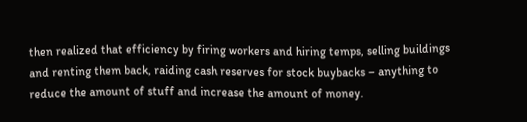then realized that efficiency by firing workers and hiring temps, selling buildings and renting them back, raiding cash reserves for stock buybacks – anything to reduce the amount of stuff and increase the amount of money.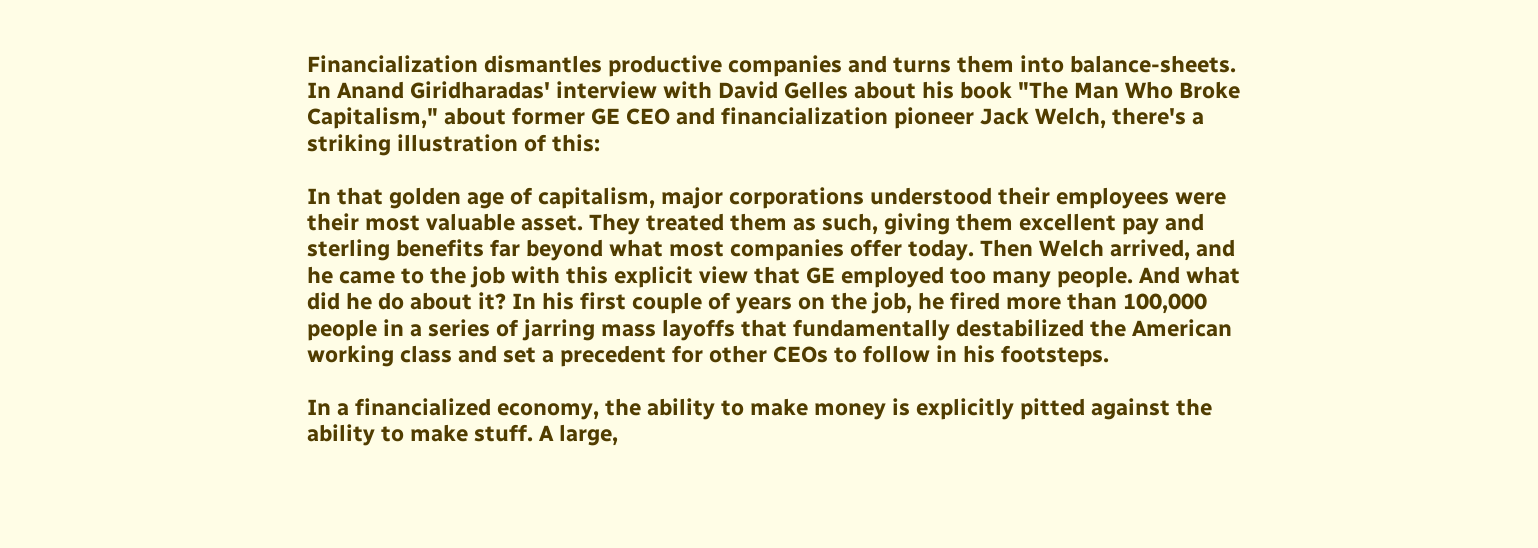Financialization dismantles productive companies and turns them into balance-sheets. In Anand Giridharadas' interview with David Gelles about his book "The Man Who Broke Capitalism," about former GE CEO and financialization pioneer Jack Welch, there's a striking illustration of this:

In that golden age of capitalism, major corporations understood their employees were their most valuable asset. They treated them as such, giving them excellent pay and sterling benefits far beyond what most companies offer today. Then Welch arrived, and he came to the job with this explicit view that GE employed too many people. And what did he do about it? In his first couple of years on the job, he fired more than 100,000 people in a series of jarring mass layoffs that fundamentally destabilized the American working class and set a precedent for other CEOs to follow in his footsteps.

In a financialized economy, the ability to make money is explicitly pitted against the ability to make stuff. A large,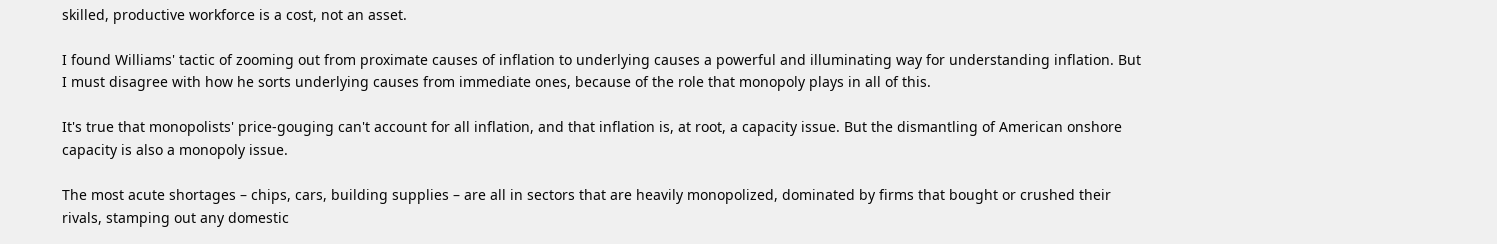skilled, productive workforce is a cost, not an asset.

I found Williams' tactic of zooming out from proximate causes of inflation to underlying causes a powerful and illuminating way for understanding inflation. But I must disagree with how he sorts underlying causes from immediate ones, because of the role that monopoly plays in all of this.

It's true that monopolists' price-gouging can't account for all inflation, and that inflation is, at root, a capacity issue. But the dismantling of American onshore capacity is also a monopoly issue.

The most acute shortages – chips, cars, building supplies – are all in sectors that are heavily monopolized, dominated by firms that bought or crushed their rivals, stamping out any domestic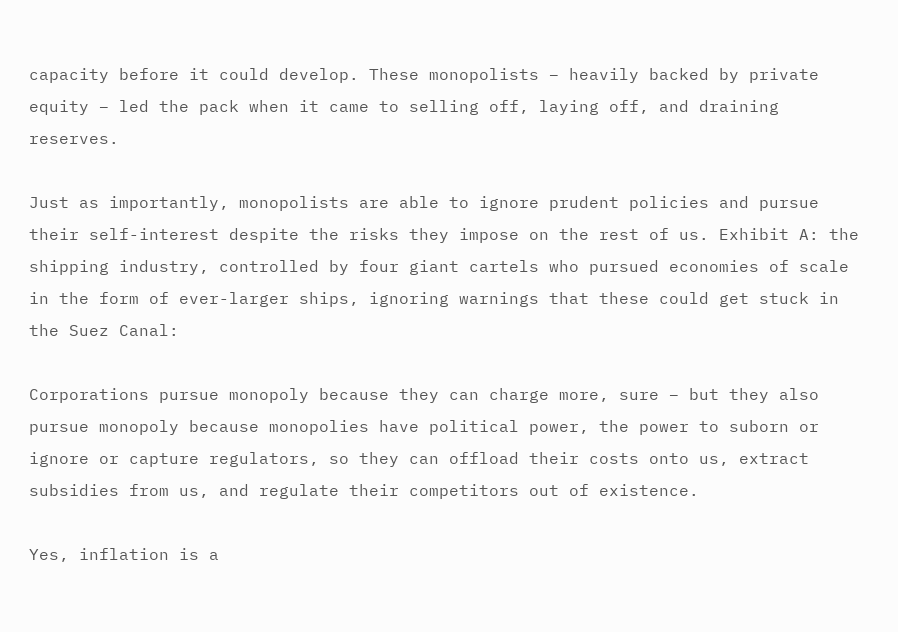capacity before it could develop. These monopolists – heavily backed by private equity – led the pack when it came to selling off, laying off, and draining reserves.

Just as importantly, monopolists are able to ignore prudent policies and pursue their self-interest despite the risks they impose on the rest of us. Exhibit A: the shipping industry, controlled by four giant cartels who pursued economies of scale in the form of ever-larger ships, ignoring warnings that these could get stuck in the Suez Canal:

Corporations pursue monopoly because they can charge more, sure – but they also pursue monopoly because monopolies have political power, the power to suborn or ignore or capture regulators, so they can offload their costs onto us, extract subsidies from us, and regulate their competitors out of existence.

Yes, inflation is a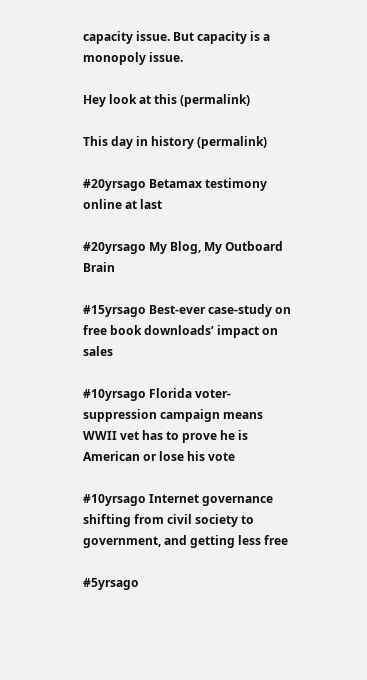capacity issue. But capacity is a monopoly issue.

Hey look at this (permalink)

This day in history (permalink)

#20yrsago Betamax testimony online at last

#20yrsago My Blog, My Outboard Brain

#15yrsago Best-ever case-study on free book downloads’ impact on sales

#10yrsago Florida voter-suppression campaign means WWII vet has to prove he is American or lose his vote

#10yrsago Internet governance shifting from civil society to government, and getting less free

#5yrsago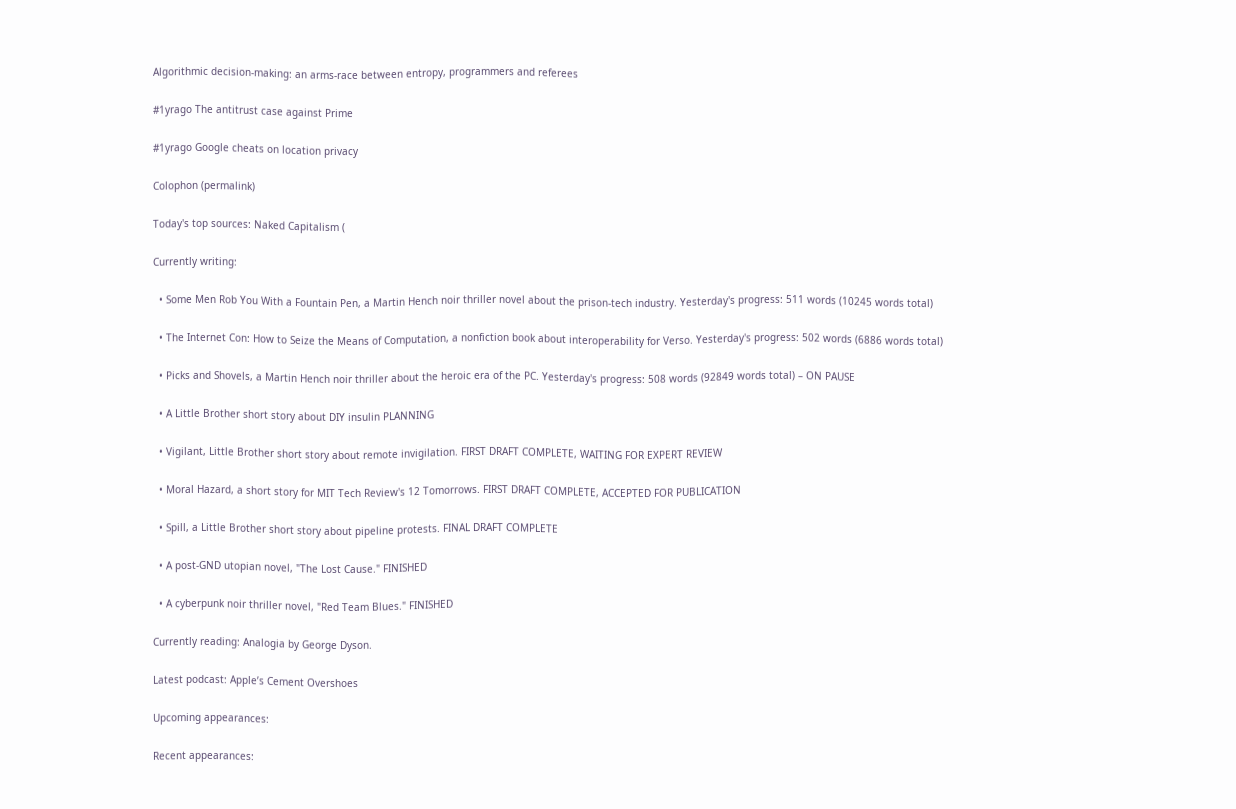Algorithmic decision-making: an arms-race between entropy, programmers and referees

#1yrago The antitrust case against Prime

#1yrago Google cheats on location privacy

Colophon (permalink)

Today's top sources: Naked Capitalism (

Currently writing:

  • Some Men Rob You With a Fountain Pen, a Martin Hench noir thriller novel about the prison-tech industry. Yesterday's progress: 511 words (10245 words total)

  • The Internet Con: How to Seize the Means of Computation, a nonfiction book about interoperability for Verso. Yesterday's progress: 502 words (6886 words total)

  • Picks and Shovels, a Martin Hench noir thriller about the heroic era of the PC. Yesterday's progress: 508 words (92849 words total) – ON PAUSE

  • A Little Brother short story about DIY insulin PLANNING

  • Vigilant, Little Brother short story about remote invigilation. FIRST DRAFT COMPLETE, WAITING FOR EXPERT REVIEW

  • Moral Hazard, a short story for MIT Tech Review's 12 Tomorrows. FIRST DRAFT COMPLETE, ACCEPTED FOR PUBLICATION

  • Spill, a Little Brother short story about pipeline protests. FINAL DRAFT COMPLETE

  • A post-GND utopian novel, "The Lost Cause." FINISHED

  • A cyberpunk noir thriller novel, "Red Team Blues." FINISHED

Currently reading: Analogia by George Dyson.

Latest podcast: Apple’s Cement Overshoes

Upcoming appearances:

Recent appearances: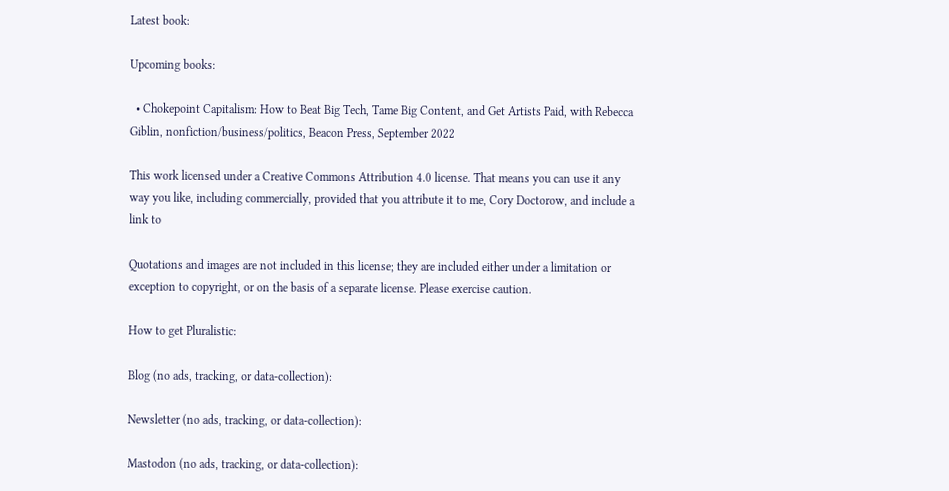Latest book:

Upcoming books:

  • Chokepoint Capitalism: How to Beat Big Tech, Tame Big Content, and Get Artists Paid, with Rebecca Giblin, nonfiction/business/politics, Beacon Press, September 2022

This work licensed under a Creative Commons Attribution 4.0 license. That means you can use it any way you like, including commercially, provided that you attribute it to me, Cory Doctorow, and include a link to

Quotations and images are not included in this license; they are included either under a limitation or exception to copyright, or on the basis of a separate license. Please exercise caution.

How to get Pluralistic:

Blog (no ads, tracking, or data-collection):

Newsletter (no ads, tracking, or data-collection):

Mastodon (no ads, tracking, or data-collection):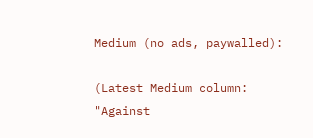Medium (no ads, paywalled):

(Latest Medium column: "Against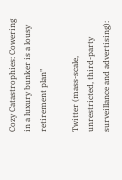Cozy Catastrophies: Cowering in a luxury bunker is a lousy retirement plan"

Twitter (mass-scale, unrestricted, third-party surveillance and advertising):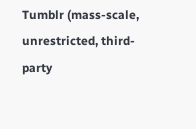Tumblr (mass-scale, unrestricted, third-party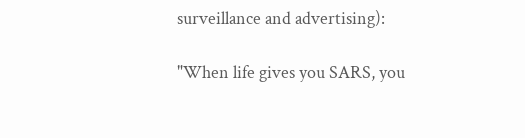surveillance and advertising):

"When life gives you SARS, you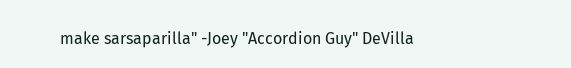make sarsaparilla" -Joey "Accordion Guy" DeVilla